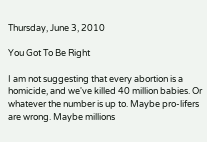Thursday, June 3, 2010

You Got To Be Right

I am not suggesting that every abortion is a homicide, and we've killed 40 million babies. Or whatever the number is up to. Maybe pro-lifers are wrong. Maybe millions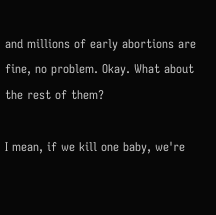and millions of early abortions are fine, no problem. Okay. What about the rest of them?

I mean, if we kill one baby, we're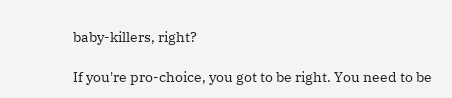baby-killers, right?

If you're pro-choice, you got to be right. You need to be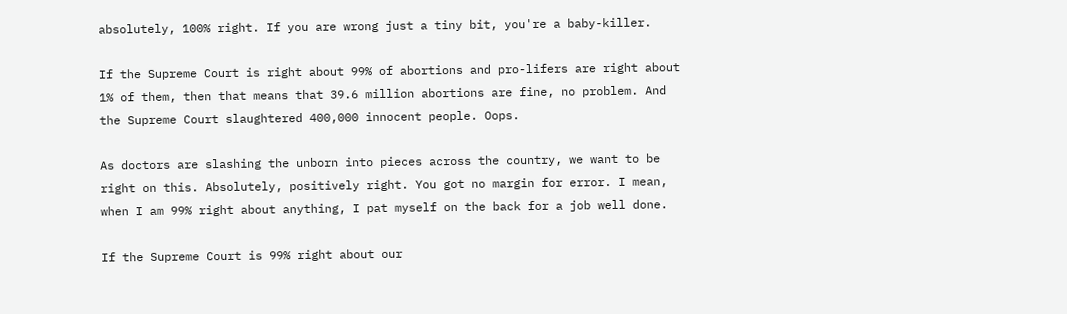absolutely, 100% right. If you are wrong just a tiny bit, you're a baby-killer.

If the Supreme Court is right about 99% of abortions and pro-lifers are right about 1% of them, then that means that 39.6 million abortions are fine, no problem. And the Supreme Court slaughtered 400,000 innocent people. Oops.

As doctors are slashing the unborn into pieces across the country, we want to be right on this. Absolutely, positively right. You got no margin for error. I mean, when I am 99% right about anything, I pat myself on the back for a job well done.

If the Supreme Court is 99% right about our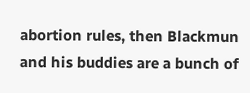abortion rules, then Blackmun and his buddies are a bunch of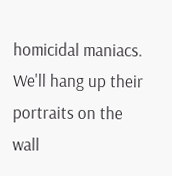homicidal maniacs. We'll hang up their portraits on the wall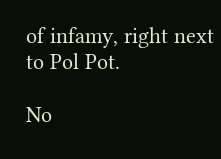of infamy, right next to Pol Pot.

No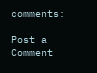comments:

Post a Comment